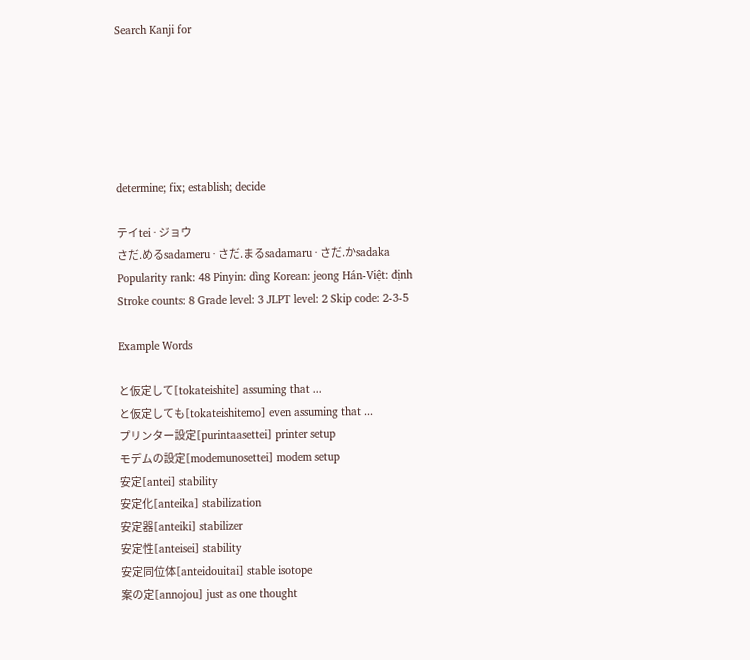Search Kanji for






determine; fix; establish; decide

テイtei · ジョウ
さだ.めるsadameru · さだ.まるsadamaru · さだ.かsadaka
Popularity rank: 48 Pinyin: dìng Korean: jeong Hán-Việt: định
Stroke counts: 8 Grade level: 3 JLPT level: 2 Skip code: 2-3-5

Example Words

と仮定して[tokateishite] assuming that ...
と仮定しても[tokateishitemo] even assuming that ...
プリンター設定[purintaasettei] printer setup
モデムの設定[modemunosettei] modem setup
安定[antei] stability
安定化[anteika] stabilization
安定器[anteiki] stabilizer
安定性[anteisei] stability
安定同位体[anteidouitai] stable isotope
案の定[annojou] just as one thought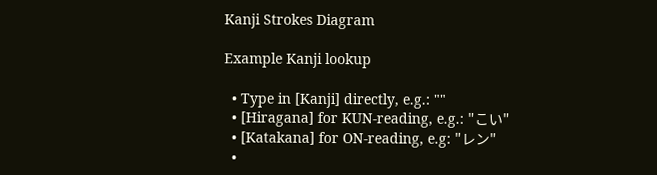Kanji Strokes Diagram

Example Kanji lookup

  • Type in [Kanji] directly, e.g.: ""
  • [Hiragana] for KUN-reading, e.g.: "こい"
  • [Katakana] for ON-reading, e.g: "レン"
  •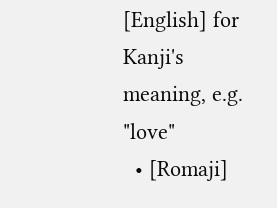[English] for Kanji's meaning, e.g. "love"
  • [Romaji]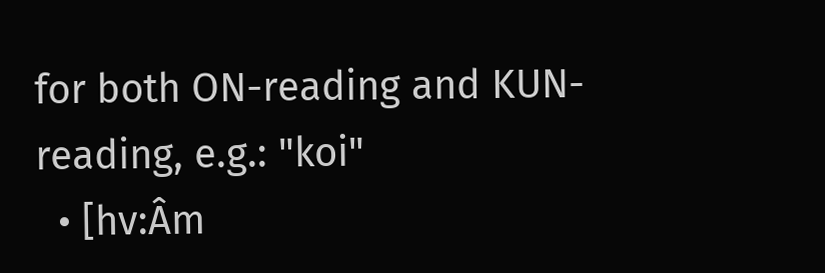for both ON-reading and KUN-reading, e.g.: "koi"
  • [hv:Âm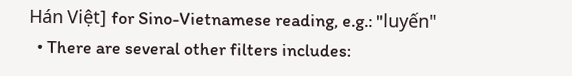Hán Việt] for Sino-Vietnamese reading, e.g.: "luyến"
  • There are several other filters includes: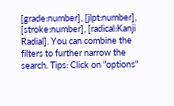[grade:number], [jlpt:number], [stroke:number], [radical:Kanji Radial]. You can combine the filters to further narrow the search. Tips: Click on "options"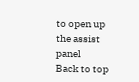to open up the assist panel
Back to top